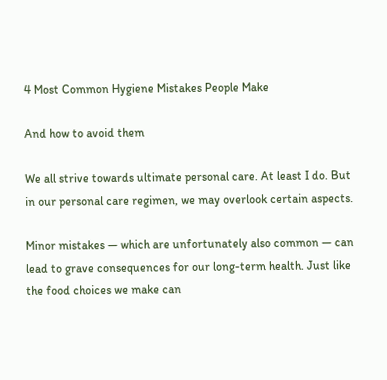4 Most Common Hygiene Mistakes People Make

And how to avoid them

We all strive towards ultimate personal care. At least I do. But in our personal care regimen, we may overlook certain aspects.

Minor mistakes — which are unfortunately also common — can lead to grave consequences for our long-term health. Just like the food choices we make can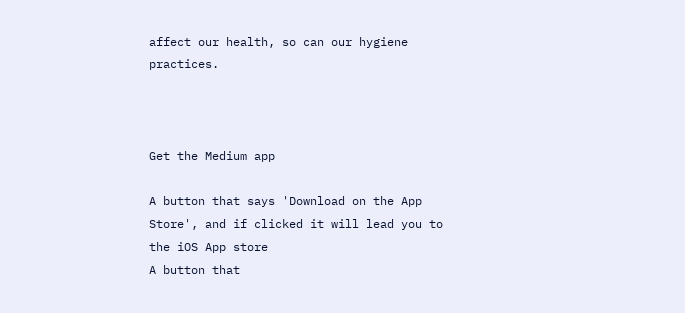affect our health, so can our hygiene practices.



Get the Medium app

A button that says 'Download on the App Store', and if clicked it will lead you to the iOS App store
A button that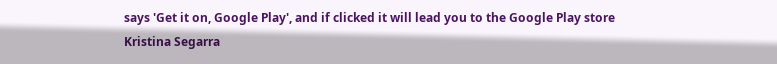says 'Get it on, Google Play', and if clicked it will lead you to the Google Play store
Kristina Segarra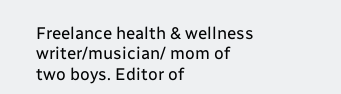Freelance health & wellness writer/musician/ mom of two boys. Editor of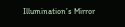Illumination’s Mirror